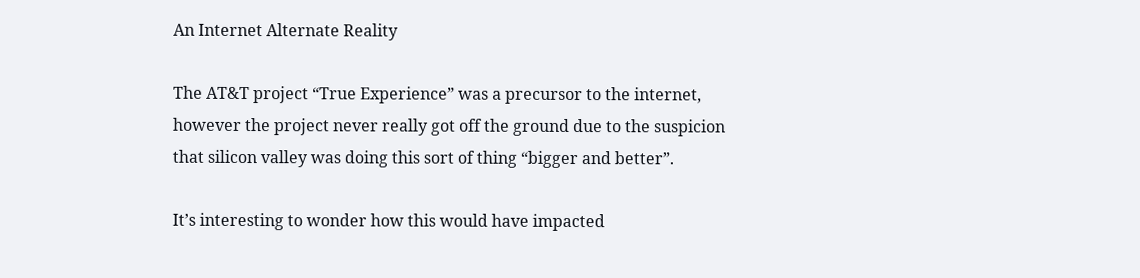An Internet Alternate Reality

The AT&T project “True Experience” was a precursor to the internet, however the project never really got off the ground due to the suspicion that silicon valley was doing this sort of thing “bigger and better”.

It’s interesting to wonder how this would have impacted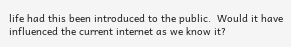life had this been introduced to the public.  Would it have influenced the current internet as we know it?